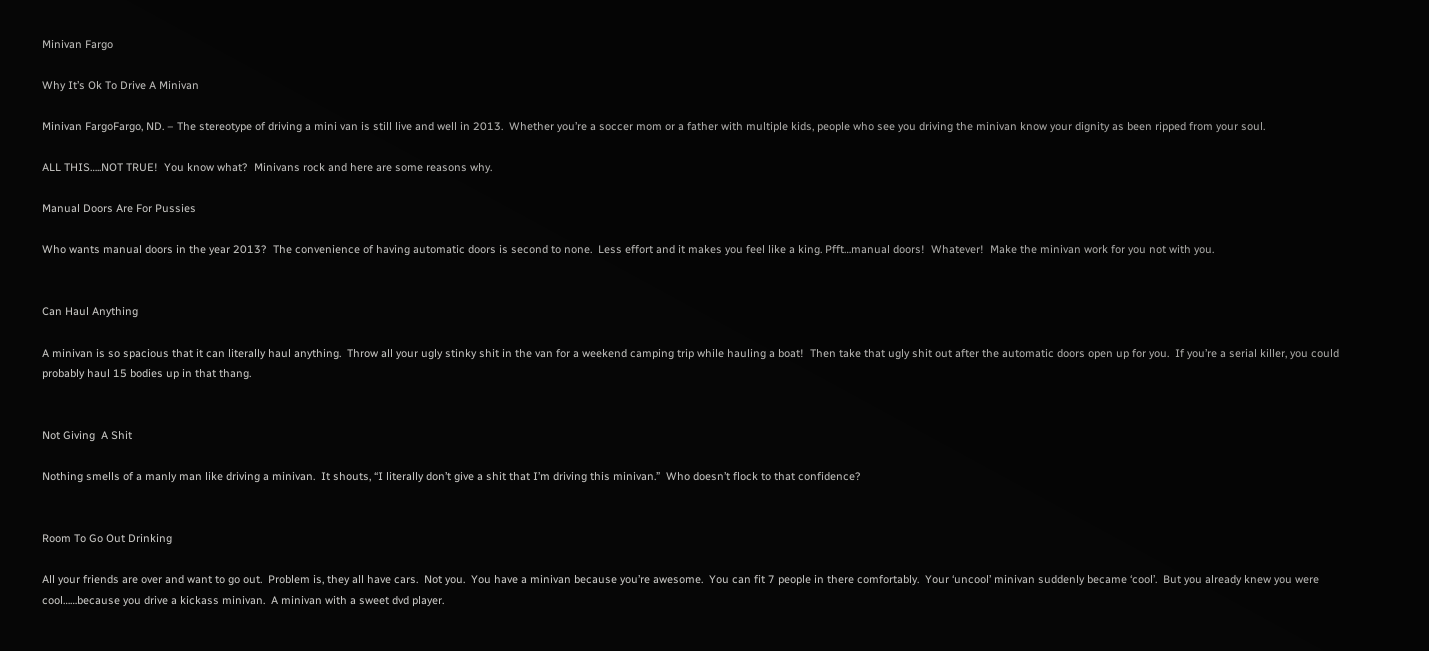Minivan Fargo

Why It’s Ok To Drive A Minivan

Minivan FargoFargo, ND. – The stereotype of driving a mini van is still live and well in 2013.  Whether you’re a soccer mom or a father with multiple kids, people who see you driving the minivan know your dignity as been ripped from your soul.

ALL THIS…..NOT TRUE!  You know what?  Minivans rock and here are some reasons why.

Manual Doors Are For Pussies

Who wants manual doors in the year 2013?  The convenience of having automatic doors is second to none.  Less effort and it makes you feel like a king. Pfft…manual doors!  Whatever!  Make the minivan work for you not with you.


Can Haul Anything

A minivan is so spacious that it can literally haul anything.  Throw all your ugly stinky shit in the van for a weekend camping trip while hauling a boat!  Then take that ugly shit out after the automatic doors open up for you.  If you’re a serial killer, you could probably haul 15 bodies up in that thang.


Not Giving  A Shit

Nothing smells of a manly man like driving a minivan.  It shouts, “I literally don’t give a shit that I’m driving this minivan.”  Who doesn’t flock to that confidence?


Room To Go Out Drinking

All your friends are over and want to go out.  Problem is, they all have cars.  Not you.  You have a minivan because you’re awesome.  You can fit 7 people in there comfortably.  Your ‘uncool’ minivan suddenly became ‘cool’.  But you already knew you were cool……because you drive a kickass minivan.  A minivan with a sweet dvd player.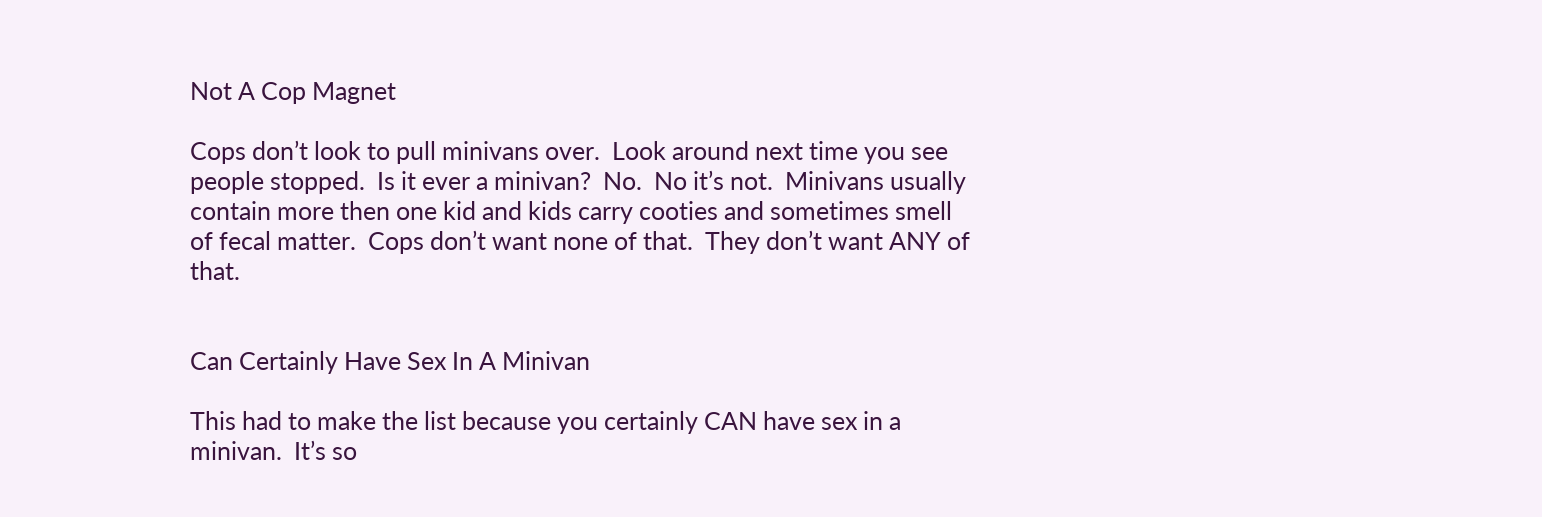Not A Cop Magnet

Cops don’t look to pull minivans over.  Look around next time you see people stopped.  Is it ever a minivan?  No.  No it’s not.  Minivans usually contain more then one kid and kids carry cooties and sometimes smell of fecal matter.  Cops don’t want none of that.  They don’t want ANY of that.


Can Certainly Have Sex In A Minivan

This had to make the list because you certainly CAN have sex in a minivan.  It’s so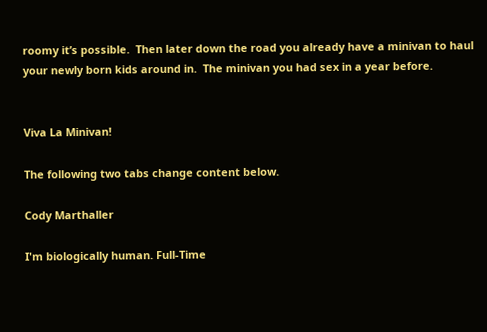roomy it’s possible.  Then later down the road you already have a minivan to haul your newly born kids around in.  The minivan you had sex in a year before.


Viva La Minivan!

The following two tabs change content below.

Cody Marthaller

I'm biologically human. Full-Time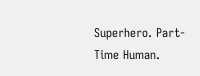Superhero. Part-Time Human.